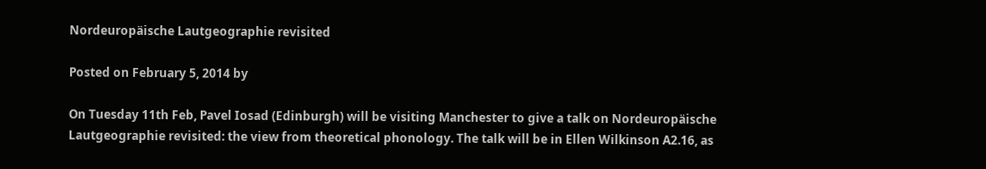Nordeuropäische Lautgeographie revisited

Posted on February 5, 2014 by

On Tuesday 11th Feb, Pavel Iosad (Edinburgh) will be visiting Manchester to give a talk on Nordeuropäische Lautgeographie revisited: the view from theoretical phonology. The talk will be in Ellen Wilkinson A2.16, as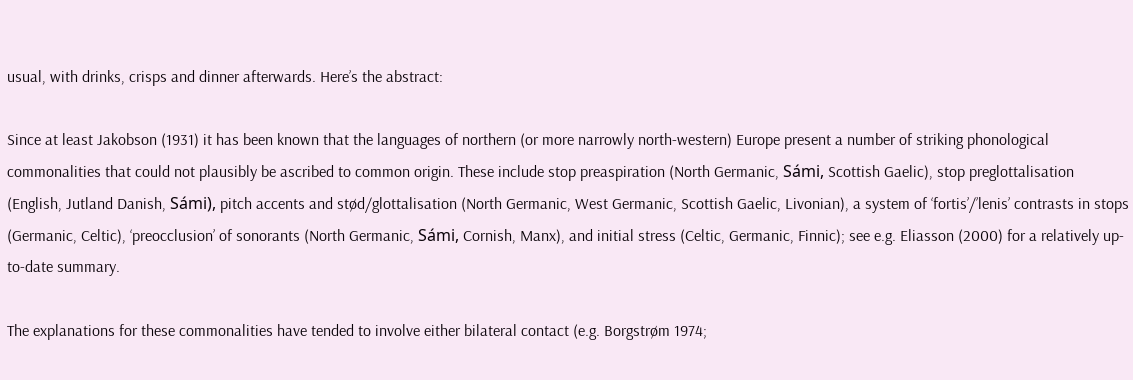usual, with drinks, crisps and dinner afterwards. Here’s the abstract:

Since at least Jakobson (1931) it has been known that the languages of northern (or more narrowly north-western) Europe present a number of striking phonological commonalities that could not plausibly be ascribed to common origin. These include stop preaspiration (North Germanic, Sámi, Scottish Gaelic), stop preglottalisation (English, Jutland Danish, Sámi), pitch accents and stød/glottalisation (North Germanic, West Germanic, Scottish Gaelic, Livonian), a system of ‘fortis’/’lenis’ contrasts in stops (Germanic, Celtic), ‘preocclusion’ of sonorants (North Germanic, Sámi, Cornish, Manx), and initial stress (Celtic, Germanic, Finnic); see e.g. Eliasson (2000) for a relatively up-to-date summary.

The explanations for these commonalities have tended to involve either bilateral contact (e.g. Borgstrøm 1974;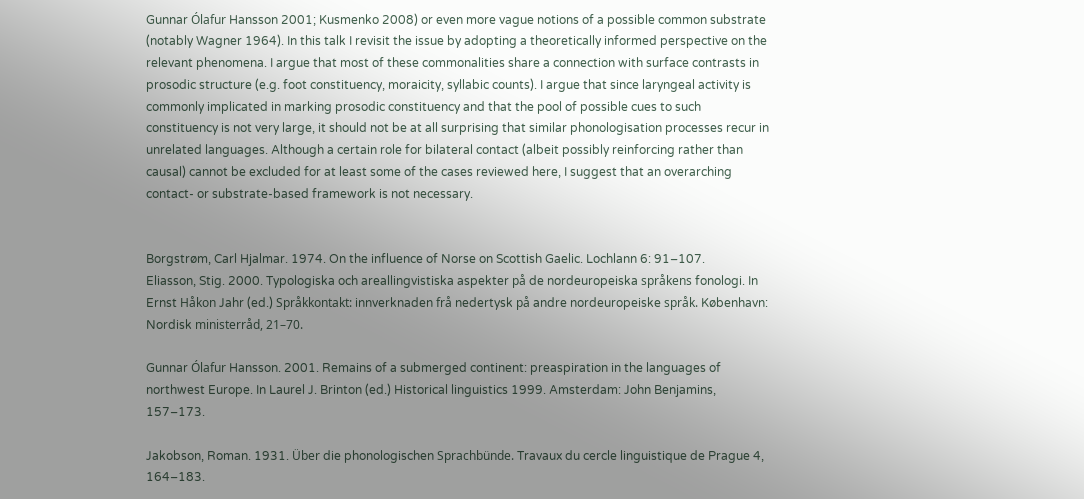Gunnar Ólafur Hansson 2001; Kusmenko 2008) or even more vague notions of a possible common substrate (notably Wagner 1964). In this talk I revisit the issue by adopting a theoretically informed perspective on the relevant phenomena. I argue that most of these commonalities share a connection with surface contrasts in prosodic structure (e.g. foot constituency, moraicity, syllabic counts). I argue that since laryngeal activity is commonly implicated in marking prosodic constituency and that the pool of possible cues to such constituency is not very large, it should not be at all surprising that similar phonologisation processes recur in unrelated languages. Although a certain role for bilateral contact (albeit possibly reinforcing rather than causal) cannot be excluded for at least some of the cases reviewed here, I suggest that an overarching contact- or substrate-based framework is not necessary.


Borgstrøm, Carl Hjalmar. 1974. On the influence of Norse on Scottish Gaelic. Lochlann 6: 91–107.
Eliasson, Stig. 2000. Typologiska och areallingvistiska aspekter på de nordeuropeiska språkens fonologi. In Ernst Håkon Jahr (ed.) Språkkontakt: innverknaden frå nedertysk på andre nordeuropeiske språk. København: Nordisk ministerråd, 21–70.

Gunnar Ólafur Hansson. 2001. Remains of a submerged continent: preaspiration in the languages of northwest Europe. In Laurel J. Brinton (ed.) Historical linguistics 1999. Amsterdam: John Benjamins, 157–173.

Jakobson, Roman. 1931. Über die phonologischen Sprachbünde. Travaux du cercle linguistique de Prague 4, 164–183.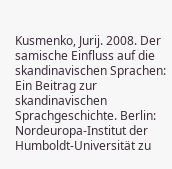Kusmenko, Jurij. 2008. Der samische Einfluss auf die skandinavischen Sprachen: Ein Beitrag zur skandinavischen Sprachgeschichte. Berlin: Nordeuropa-Institut der Humboldt-Universität zu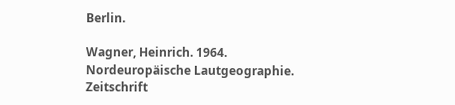Berlin.

Wagner, Heinrich. 1964. Nordeuropäische Lautgeographie. Zeitschrift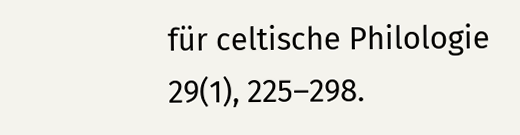für celtische Philologie 29(1), 225–298.